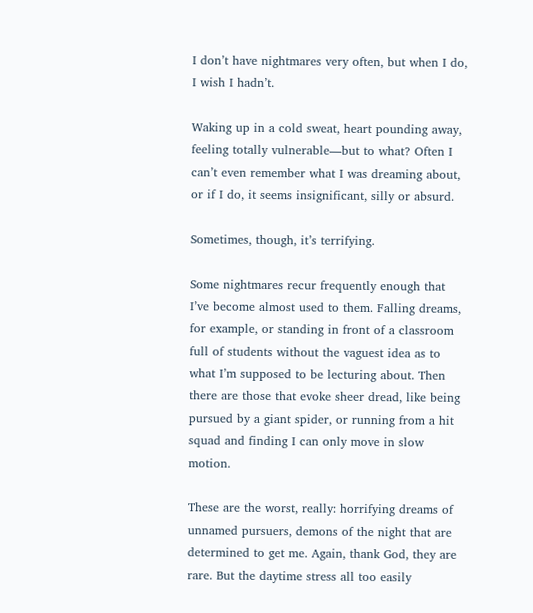I don’t have nightmares very often, but when I do, I wish I hadn’t.

Waking up in a cold sweat, heart pounding away, feeling totally vulnerable—but to what? Often I can’t even remember what I was dreaming about, or if I do, it seems insignificant, silly or absurd.

Sometimes, though, it’s terrifying.

Some nightmares recur frequently enough that I’ve become almost used to them. Falling dreams, for example, or standing in front of a classroom full of students without the vaguest idea as to what I’m supposed to be lecturing about. Then there are those that evoke sheer dread, like being pursued by a giant spider, or running from a hit squad and finding I can only move in slow motion.

These are the worst, really: horrifying dreams of unnamed pursuers, demons of the night that are determined to get me. Again, thank God, they are rare. But the daytime stress all too easily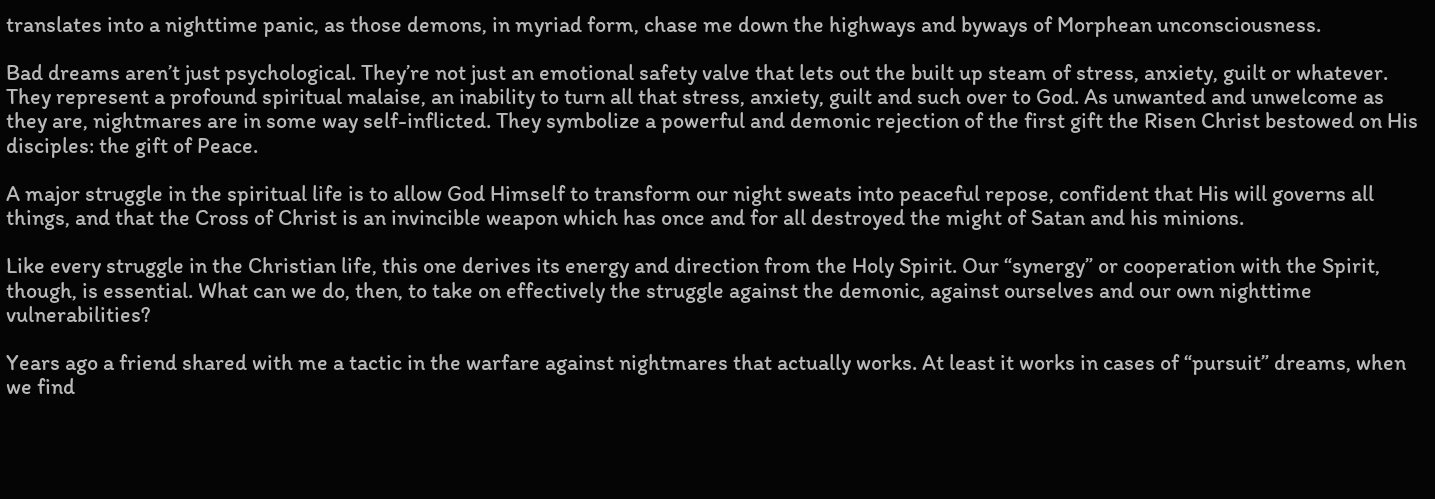translates into a nighttime panic, as those demons, in myriad form, chase me down the highways and byways of Morphean unconsciousness.

Bad dreams aren’t just psychological. They’re not just an emotional safety valve that lets out the built up steam of stress, anxiety, guilt or whatever. They represent a profound spiritual malaise, an inability to turn all that stress, anxiety, guilt and such over to God. As unwanted and unwelcome as they are, nightmares are in some way self-inflicted. They symbolize a powerful and demonic rejection of the first gift the Risen Christ bestowed on His disciples: the gift of Peace.

A major struggle in the spiritual life is to allow God Himself to transform our night sweats into peaceful repose, confident that His will governs all things, and that the Cross of Christ is an invincible weapon which has once and for all destroyed the might of Satan and his minions.

Like every struggle in the Christian life, this one derives its energy and direction from the Holy Spirit. Our “synergy” or cooperation with the Spirit, though, is essential. What can we do, then, to take on effectively the struggle against the demonic, against ourselves and our own nighttime vulnerabilities?

Years ago a friend shared with me a tactic in the warfare against nightmares that actually works. At least it works in cases of “pursuit” dreams, when we find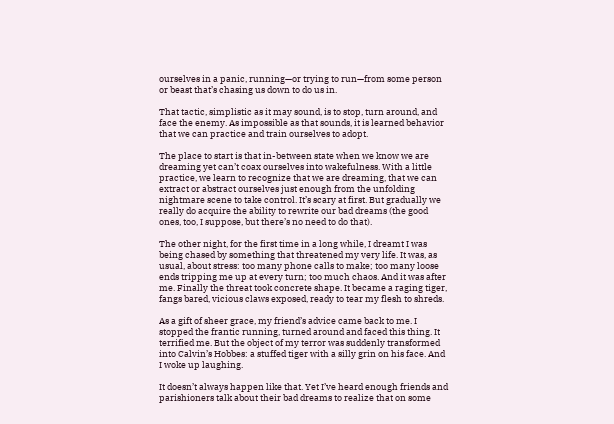ourselves in a panic, running—or trying to run—from some person or beast that’s chasing us down to do us in.

That tactic, simplistic as it may sound, is to stop, turn around, and face the enemy. As impossible as that sounds, it is learned behavior that we can practice and train ourselves to adopt.

The place to start is that in-between state when we know we are dreaming yet can’t coax ourselves into wakefulness. With a little practice, we learn to recognize that we are dreaming, that we can extract or abstract ourselves just enough from the unfolding nightmare scene to take control. It’s scary at first. But gradually we really do acquire the ability to rewrite our bad dreams (the good ones, too, I suppose, but there’s no need to do that).

The other night, for the first time in a long while, I dreamt I was being chased by something that threatened my very life. It was, as usual, about stress: too many phone calls to make; too many loose ends tripping me up at every turn; too much chaos. And it was after me. Finally the threat took concrete shape. It became a raging tiger, fangs bared, vicious claws exposed, ready to tear my flesh to shreds.

As a gift of sheer grace, my friend’s advice came back to me. I stopped the frantic running, turned around and faced this thing. It terrified me. But the object of my terror was suddenly transformed into Calvin’s Hobbes: a stuffed tiger with a silly grin on his face. And I woke up laughing.

It doesn’t always happen like that. Yet I’ve heard enough friends and parishioners talk about their bad dreams to realize that on some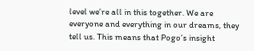level we’re all in this together. We are everyone and everything in our dreams, they tell us. This means that Pogo’s insight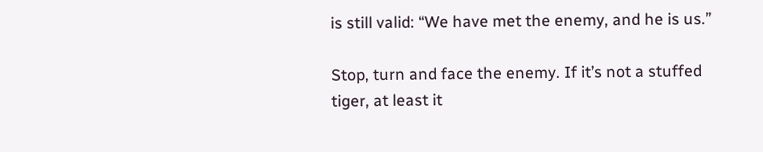is still valid: “We have met the enemy, and he is us.”

Stop, turn and face the enemy. If it’s not a stuffed tiger, at least it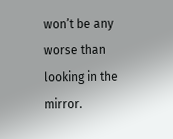won’t be any worse than looking in the mirror.